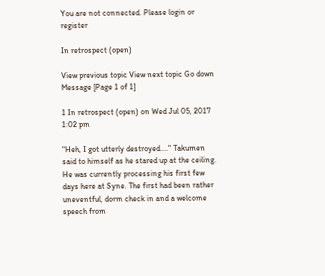You are not connected. Please login or register

In retrospect (open)

View previous topic View next topic Go down  Message [Page 1 of 1]

1 In retrospect (open) on Wed Jul 05, 2017 1:02 pm

"Heh, I got utterly destroyed...." Takumen said to himself as he stared up at the ceiling. He was currently processing his first few days here at Syne. The first had been rather uneventful, dorm check in and a welcome speech from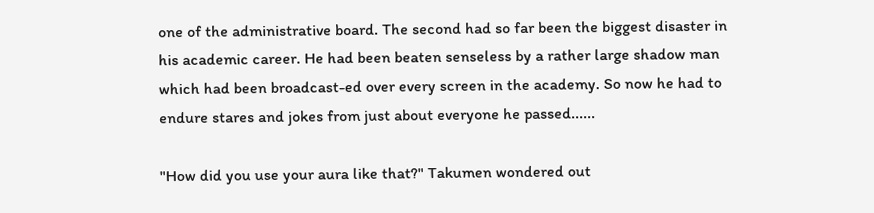one of the administrative board. The second had so far been the biggest disaster in his academic career. He had been beaten senseless by a rather large shadow man which had been broadcast-ed over every screen in the academy. So now he had to endure stares and jokes from just about everyone he passed......

"How did you use your aura like that?" Takumen wondered out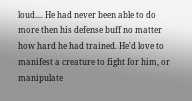loud.... He had never been able to do more then his defense buff no matter how hard he had trained. He'd love to manifest a creature to fight for him, or manipulate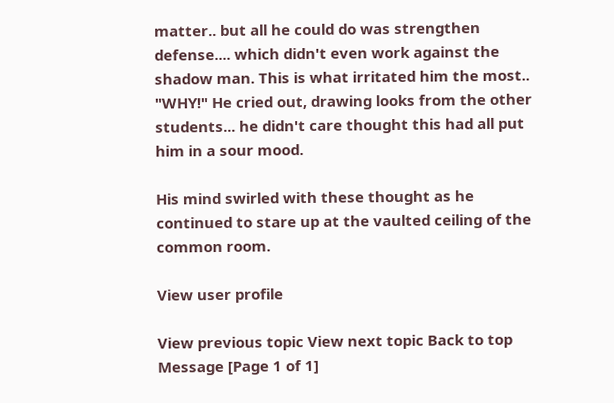matter.. but all he could do was strengthen defense.... which didn't even work against the shadow man. This is what irritated him the most.. "WHY!" He cried out, drawing looks from the other students... he didn't care thought this had all put him in a sour mood.

His mind swirled with these thought as he continued to stare up at the vaulted ceiling of the common room.

View user profile

View previous topic View next topic Back to top  Message [Page 1 of 1]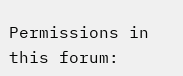Permissions in this forum: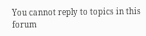You cannot reply to topics in this forum